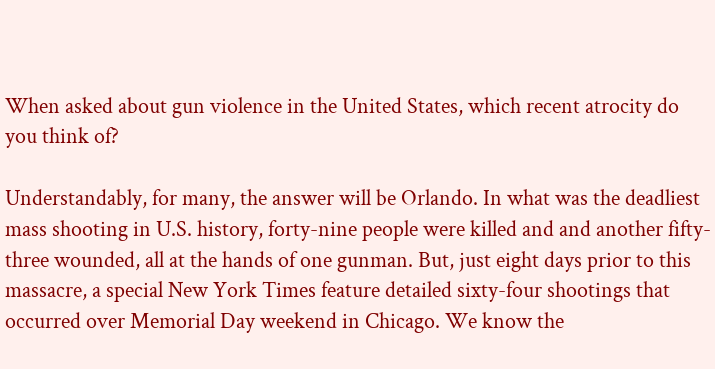When asked about gun violence in the United States, which recent atrocity do you think of?

Understandably, for many, the answer will be Orlando. In what was the deadliest mass shooting in U.S. history, forty-nine people were killed and and another fifty-three wounded, all at the hands of one gunman. But, just eight days prior to this massacre, a special New York Times feature detailed sixty-four shootings that occurred over Memorial Day weekend in Chicago. We know the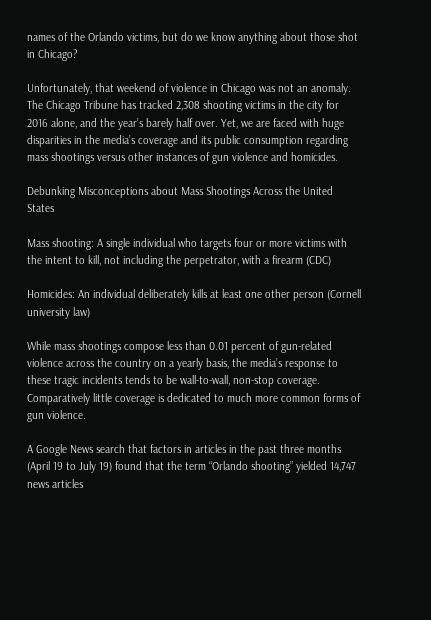names of the Orlando victims, but do we know anything about those shot in Chicago?

Unfortunately, that weekend of violence in Chicago was not an anomaly. The Chicago Tribune has tracked 2,308 shooting victims in the city for 2016 alone, and the year’s barely half over. Yet, we are faced with huge disparities in the media’s coverage and its public consumption regarding mass shootings versus other instances of gun violence and homicides.

Debunking Misconceptions about Mass Shootings Across the United States

Mass shooting: A single individual who targets four or more victims with the intent to kill, not including the perpetrator, with a firearm (CDC)

Homicides: An individual deliberately kills at least one other person (Cornell university law)

While mass shootings compose less than 0.01 percent of gun-related violence across the country on a yearly basis, the media’s response to these tragic incidents tends to be wall-to-wall, non-stop coverage. Comparatively little coverage is dedicated to much more common forms of gun violence.

A Google News search that factors in articles in the past three months (April 19 to July 19) found that the term “Orlando shooting” yielded 14,747 news articles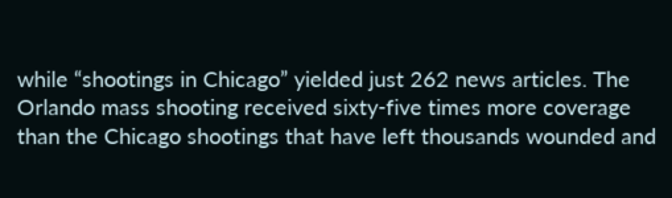while “shootings in Chicago” yielded just 262 news articles. The Orlando mass shooting received sixty-five times more coverage than the Chicago shootings that have left thousands wounded and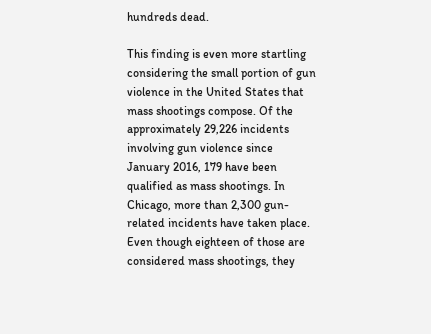hundreds dead.

This finding is even more startling considering the small portion of gun violence in the United States that mass shootings compose. Of the approximately 29,226 incidents involving gun violence since January 2016, 179 have been qualified as mass shootings. In Chicago, more than 2,300 gun-related incidents have taken place. Even though eighteen of those are considered mass shootings, they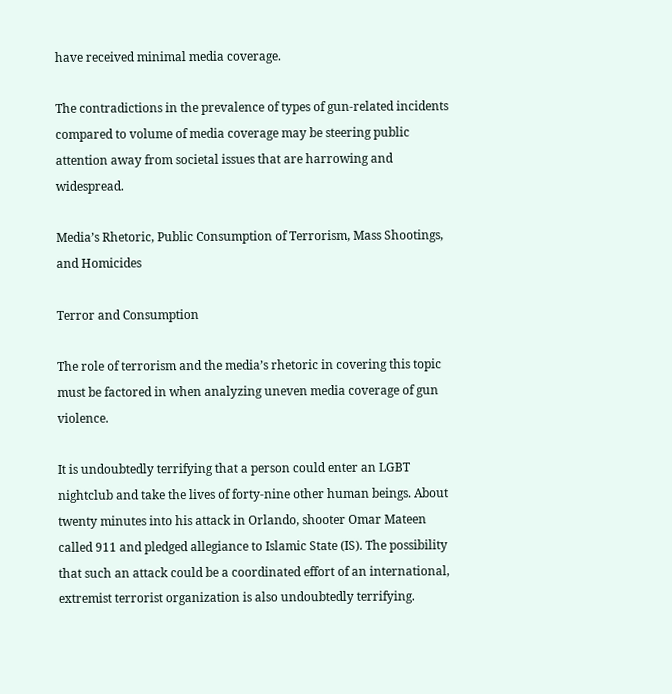have received minimal media coverage.

The contradictions in the prevalence of types of gun-related incidents compared to volume of media coverage may be steering public attention away from societal issues that are harrowing and widespread.

Media’s Rhetoric, Public Consumption of Terrorism, Mass Shootings, and Homicides

Terror and Consumption

The role of terrorism and the media’s rhetoric in covering this topic must be factored in when analyzing uneven media coverage of gun violence.

It is undoubtedly terrifying that a person could enter an LGBT nightclub and take the lives of forty-nine other human beings. About twenty minutes into his attack in Orlando, shooter Omar Mateen called 911 and pledged allegiance to Islamic State (IS). The possibility that such an attack could be a coordinated effort of an international, extremist terrorist organization is also undoubtedly terrifying.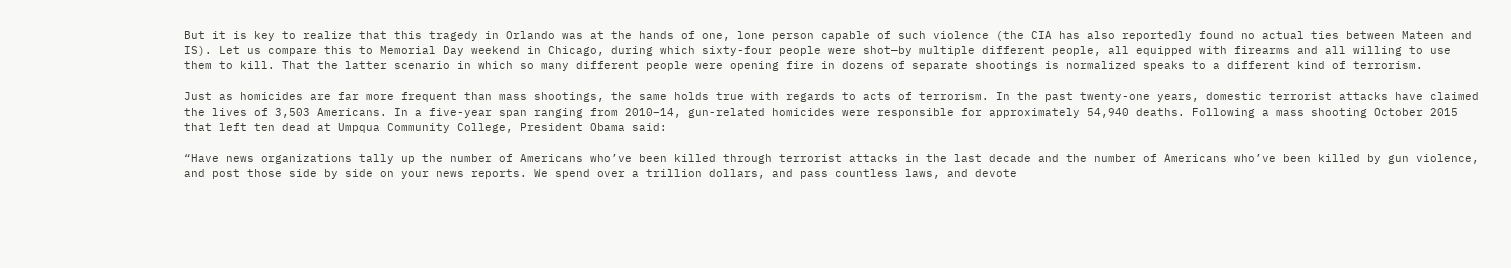But it is key to realize that this tragedy in Orlando was at the hands of one, lone person capable of such violence (the CIA has also reportedly found no actual ties between Mateen and IS). Let us compare this to Memorial Day weekend in Chicago, during which sixty-four people were shot—by multiple different people, all equipped with firearms and all willing to use them to kill. That the latter scenario in which so many different people were opening fire in dozens of separate shootings is normalized speaks to a different kind of terrorism.

Just as homicides are far more frequent than mass shootings, the same holds true with regards to acts of terrorism. In the past twenty-one years, domestic terrorist attacks have claimed the lives of 3,503 Americans. In a five-year span ranging from 2010–14, gun-related homicides were responsible for approximately 54,940 deaths. Following a mass shooting October 2015 that left ten dead at Umpqua Community College, President Obama said:

“Have news organizations tally up the number of Americans who’ve been killed through terrorist attacks in the last decade and the number of Americans who’ve been killed by gun violence, and post those side by side on your news reports. We spend over a trillion dollars, and pass countless laws, and devote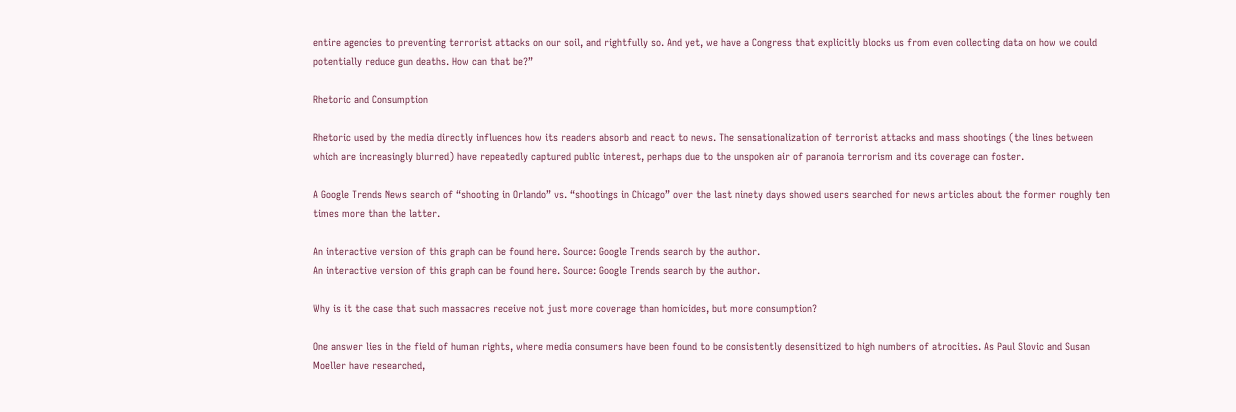entire agencies to preventing terrorist attacks on our soil, and rightfully so. And yet, we have a Congress that explicitly blocks us from even collecting data on how we could potentially reduce gun deaths. How can that be?”

Rhetoric and Consumption

Rhetoric used by the media directly influences how its readers absorb and react to news. The sensationalization of terrorist attacks and mass shootings (the lines between which are increasingly blurred) have repeatedly captured public interest, perhaps due to the unspoken air of paranoia terrorism and its coverage can foster.

A Google Trends News search of “shooting in Orlando” vs. “shootings in Chicago” over the last ninety days showed users searched for news articles about the former roughly ten times more than the latter.

An interactive version of this graph can be found here. Source: Google Trends search by the author.
An interactive version of this graph can be found here. Source: Google Trends search by the author.

Why is it the case that such massacres receive not just more coverage than homicides, but more consumption?

One answer lies in the field of human rights, where media consumers have been found to be consistently desensitized to high numbers of atrocities. As Paul Slovic and Susan Moeller have researched,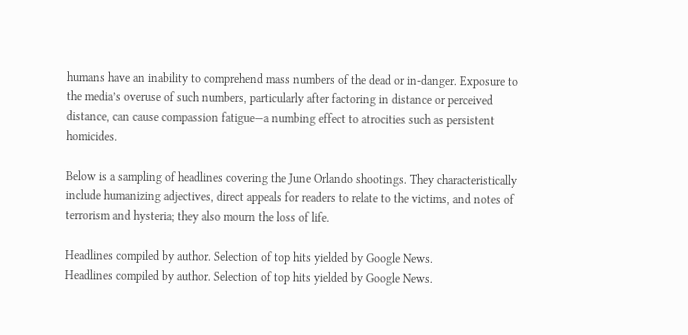humans have an inability to comprehend mass numbers of the dead or in-danger. Exposure to the media’s overuse of such numbers, particularly after factoring in distance or perceived distance, can cause compassion fatigue—a numbing effect to atrocities such as persistent homicides.

Below is a sampling of headlines covering the June Orlando shootings. They characteristically include humanizing adjectives, direct appeals for readers to relate to the victims, and notes of terrorism and hysteria; they also mourn the loss of life.

Headlines compiled by author. Selection of top hits yielded by Google News.
Headlines compiled by author. Selection of top hits yielded by Google News.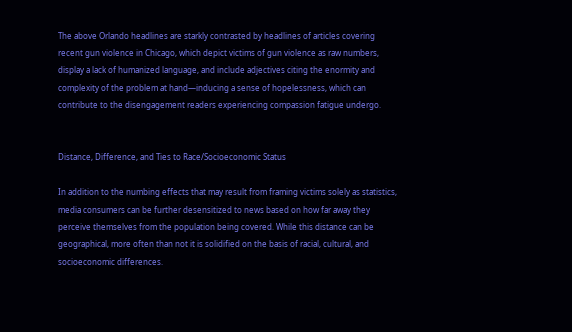The above Orlando headlines are starkly contrasted by headlines of articles covering recent gun violence in Chicago, which depict victims of gun violence as raw numbers, display a lack of humanized language, and include adjectives citing the enormity and complexity of the problem at hand—inducing a sense of hopelessness, which can contribute to the disengagement readers experiencing compassion fatigue undergo.


Distance, Difference, and Ties to Race/Socioeconomic Status

In addition to the numbing effects that may result from framing victims solely as statistics, media consumers can be further desensitized to news based on how far away they perceive themselves from the population being covered. While this distance can be geographical, more often than not it is solidified on the basis of racial, cultural, and socioeconomic differences.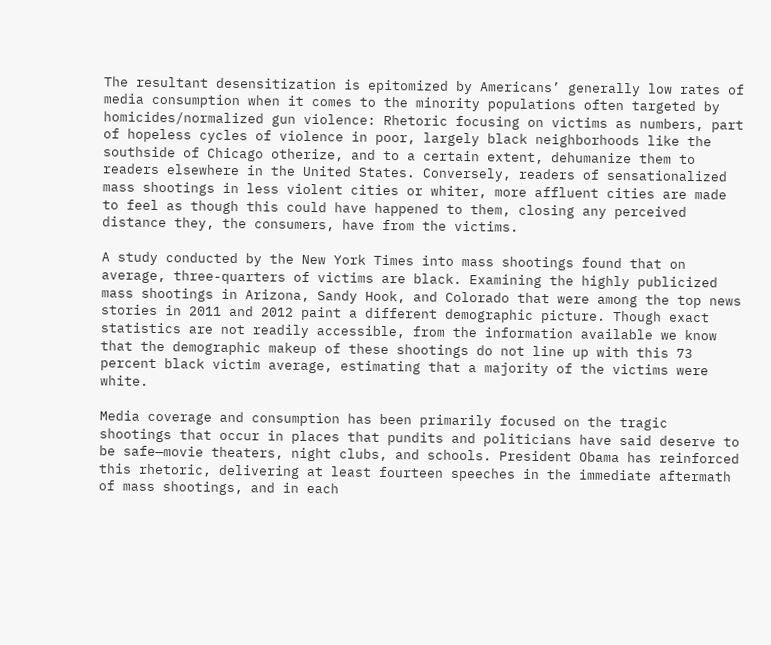The resultant desensitization is epitomized by Americans’ generally low rates of media consumption when it comes to the minority populations often targeted by homicides/normalized gun violence: Rhetoric focusing on victims as numbers, part of hopeless cycles of violence in poor, largely black neighborhoods like the southside of Chicago otherize, and to a certain extent, dehumanize them to readers elsewhere in the United States. Conversely, readers of sensationalized mass shootings in less violent cities or whiter, more affluent cities are made to feel as though this could have happened to them, closing any perceived distance they, the consumers, have from the victims.

A study conducted by the New York Times into mass shootings found that on average, three-quarters of victims are black. Examining the highly publicized mass shootings in Arizona, Sandy Hook, and Colorado that were among the top news stories in 2011 and 2012 paint a different demographic picture. Though exact statistics are not readily accessible, from the information available we know that the demographic makeup of these shootings do not line up with this 73 percent black victim average, estimating that a majority of the victims were white.

Media coverage and consumption has been primarily focused on the tragic shootings that occur in places that pundits and politicians have said deserve to be safe—movie theaters, night clubs, and schools. President Obama has reinforced this rhetoric, delivering at least fourteen speeches in the immediate aftermath of mass shootings, and in each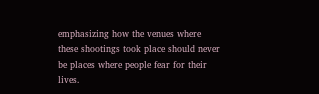emphasizing how the venues where these shootings took place should never be places where people fear for their lives.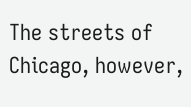The streets of Chicago, however,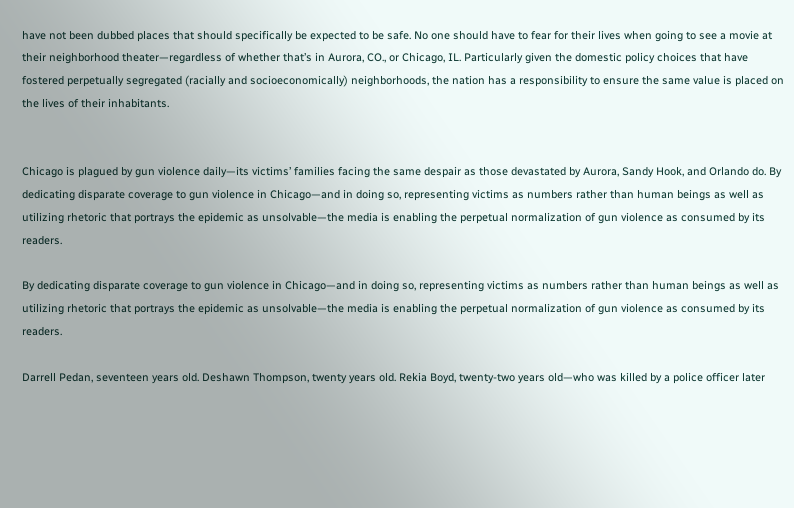have not been dubbed places that should specifically be expected to be safe. No one should have to fear for their lives when going to see a movie at their neighborhood theater—regardless of whether that’s in Aurora, CO., or Chicago, IL. Particularly given the domestic policy choices that have fostered perpetually segregated (racially and socioeconomically) neighborhoods, the nation has a responsibility to ensure the same value is placed on the lives of their inhabitants.


Chicago is plagued by gun violence daily—its victims’ families facing the same despair as those devastated by Aurora, Sandy Hook, and Orlando do. By dedicating disparate coverage to gun violence in Chicago—and in doing so, representing victims as numbers rather than human beings as well as utilizing rhetoric that portrays the epidemic as unsolvable—the media is enabling the perpetual normalization of gun violence as consumed by its readers.

By dedicating disparate coverage to gun violence in Chicago—and in doing so, representing victims as numbers rather than human beings as well as utilizing rhetoric that portrays the epidemic as unsolvable—the media is enabling the perpetual normalization of gun violence as consumed by its readers.

Darrell Pedan, seventeen years old. Deshawn Thompson, twenty years old. Rekia Boyd, twenty-two years old—who was killed by a police officer later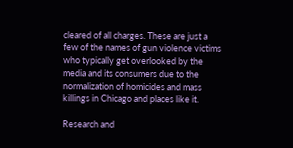cleared of all charges. These are just a few of the names of gun violence victims who typically get overlooked by the media and its consumers due to the normalization of homicides and mass killings in Chicago and places like it.

Research and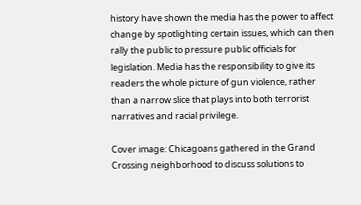history have shown the media has the power to affect change by spotlighting certain issues, which can then rally the public to pressure public officials for legislation. Media has the responsibility to give its readers the whole picture of gun violence, rather than a narrow slice that plays into both terrorist narratives and racial privilege.

Cover image: Chicagoans gathered in the Grand Crossing neighborhood to discuss solutions to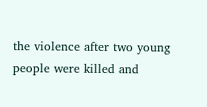the violence after two young people were killed and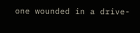one wounded in a drive-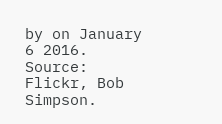by on January 6 2016. Source: Flickr, Bob Simpson.